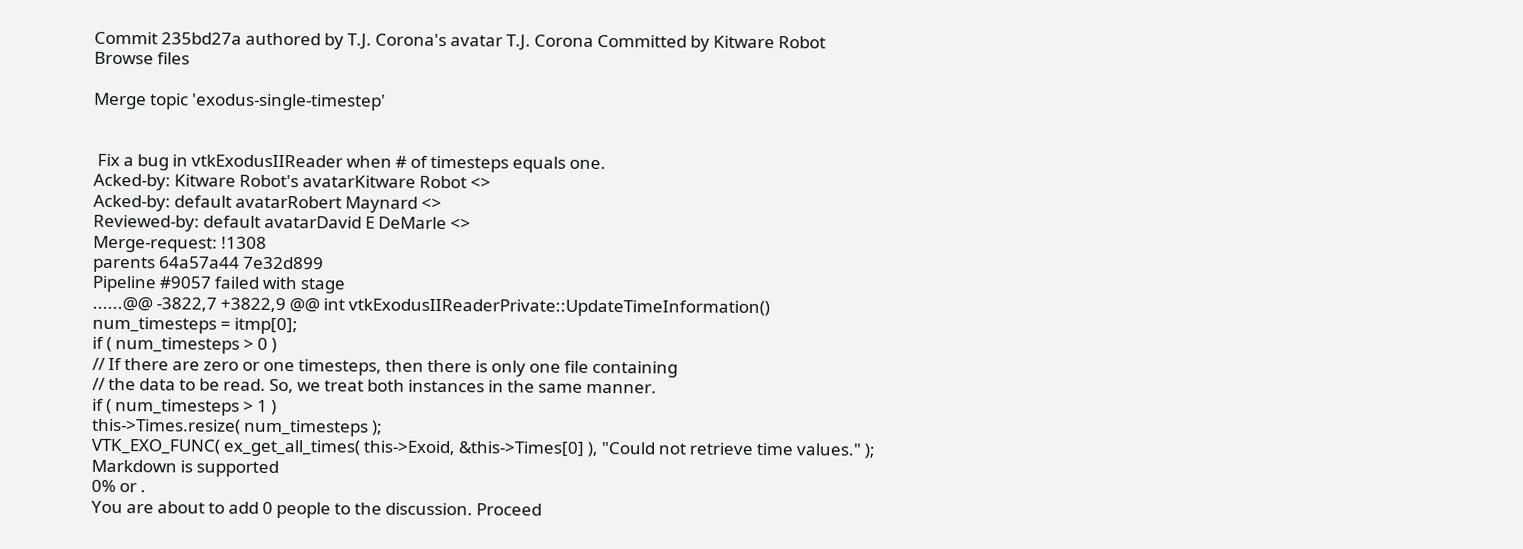Commit 235bd27a authored by T.J. Corona's avatar T.J. Corona Committed by Kitware Robot
Browse files

Merge topic 'exodus-single-timestep'


 Fix a bug in vtkExodusIIReader when # of timesteps equals one.
Acked-by: Kitware Robot's avatarKitware Robot <>
Acked-by: default avatarRobert Maynard <>
Reviewed-by: default avatarDavid E DeMarle <>
Merge-request: !1308
parents 64a57a44 7e32d899
Pipeline #9057 failed with stage
......@@ -3822,7 +3822,9 @@ int vtkExodusIIReaderPrivate::UpdateTimeInformation()
num_timesteps = itmp[0];
if ( num_timesteps > 0 )
// If there are zero or one timesteps, then there is only one file containing
// the data to be read. So, we treat both instances in the same manner.
if ( num_timesteps > 1 )
this->Times.resize( num_timesteps );
VTK_EXO_FUNC( ex_get_all_times( this->Exoid, &this->Times[0] ), "Could not retrieve time values." );
Markdown is supported
0% or .
You are about to add 0 people to the discussion. Proceed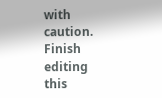with caution.
Finish editing this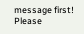message first!
Please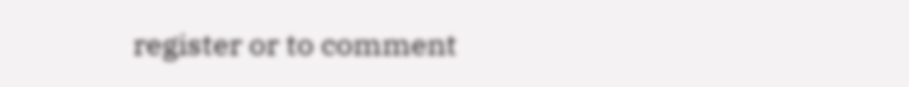register or to comment